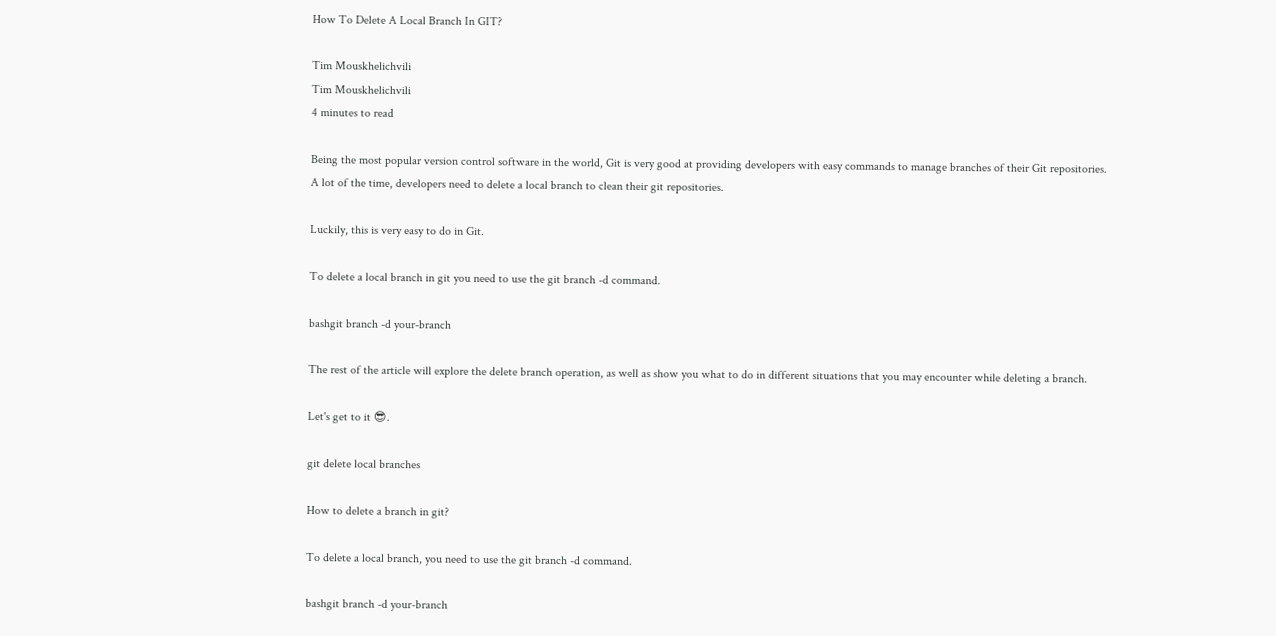How To Delete A Local Branch In GIT?

Tim Mouskhelichvili
Tim Mouskhelichvili
4 minutes to read

Being the most popular version control software in the world, Git is very good at providing developers with easy commands to manage branches of their Git repositories. A lot of the time, developers need to delete a local branch to clean their git repositories.

Luckily, this is very easy to do in Git.

To delete a local branch in git you need to use the git branch -d command.

bashgit branch -d your-branch

The rest of the article will explore the delete branch operation, as well as show you what to do in different situations that you may encounter while deleting a branch.

Let's get to it 😎.

git delete local branches

How to delete a branch in git?

To delete a local branch, you need to use the git branch -d command.

bashgit branch -d your-branch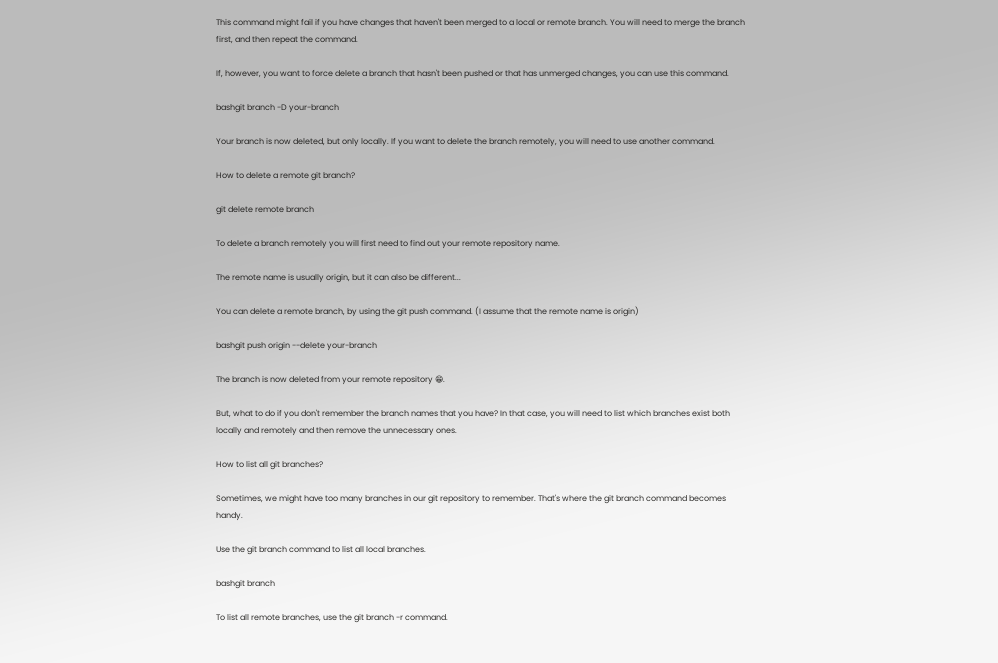This command might fail if you have changes that haven't been merged to a local or remote branch. You will need to merge the branch first, and then repeat the command.

If, however, you want to force delete a branch that hasn't been pushed or that has unmerged changes, you can use this command.

bashgit branch -D your-branch

Your branch is now deleted, but only locally. If you want to delete the branch remotely, you will need to use another command.

How to delete a remote git branch?

git delete remote branch

To delete a branch remotely you will first need to find out your remote repository name.

The remote name is usually origin, but it can also be different...

You can delete a remote branch, by using the git push command. (I assume that the remote name is origin)

bashgit push origin --delete your-branch

The branch is now deleted from your remote repository 😁.

But, what to do if you don't remember the branch names that you have? In that case, you will need to list which branches exist both locally and remotely and then remove the unnecessary ones.

How to list all git branches?

Sometimes, we might have too many branches in our git repository to remember. That's where the git branch command becomes handy.

Use the git branch command to list all local branches.

bashgit branch

To list all remote branches, use the git branch -r command.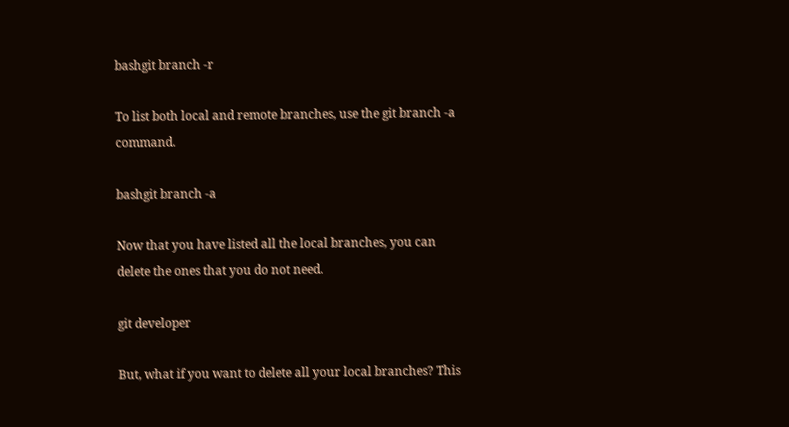bashgit branch -r

To list both local and remote branches, use the git branch -a command.

bashgit branch -a

Now that you have listed all the local branches, you can delete the ones that you do not need.

git developer

But, what if you want to delete all your local branches? This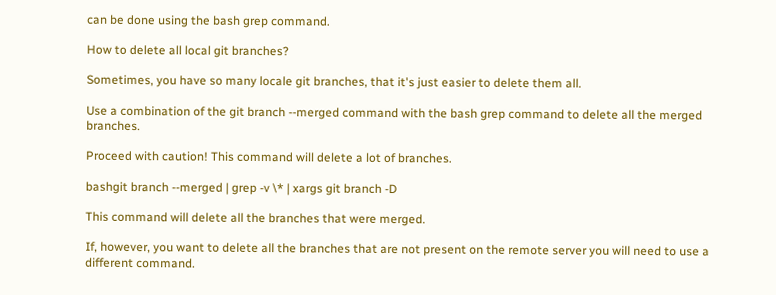can be done using the bash grep command.

How to delete all local git branches?

Sometimes, you have so many locale git branches, that it's just easier to delete them all.

Use a combination of the git branch --merged command with the bash grep command to delete all the merged branches.

Proceed with caution! This command will delete a lot of branches.

bashgit branch --merged | grep -v \* | xargs git branch -D

This command will delete all the branches that were merged.

If, however, you want to delete all the branches that are not present on the remote server you will need to use a different command.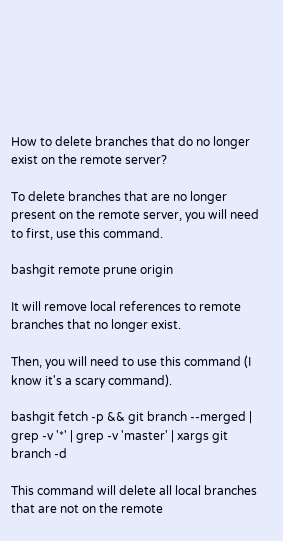How to delete branches that do no longer exist on the remote server?

To delete branches that are no longer present on the remote server, you will need to first, use this command.

bashgit remote prune origin

It will remove local references to remote branches that no longer exist.

Then, you will need to use this command (I know it's a scary command).

bashgit fetch -p && git branch --merged | grep -v '*' | grep -v 'master' | xargs git branch -d

This command will delete all local branches that are not on the remote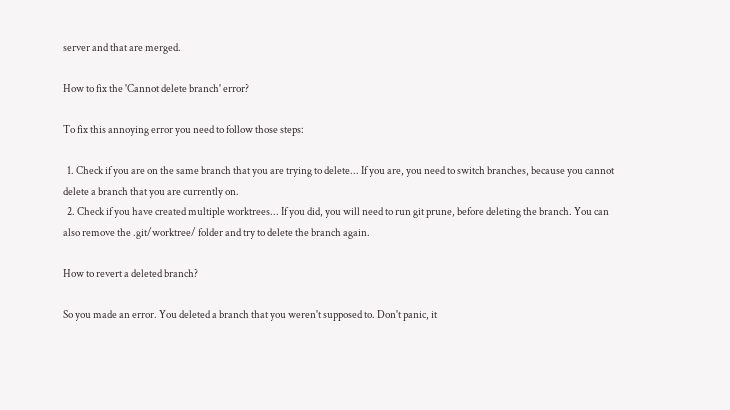server and that are merged.

How to fix the 'Cannot delete branch' error?

To fix this annoying error you need to follow those steps:

  1. Check if you are on the same branch that you are trying to delete... If you are, you need to switch branches, because you cannot delete a branch that you are currently on.
  2. Check if you have created multiple worktrees... If you did, you will need to run git prune, before deleting the branch. You can also remove the .git/worktree/ folder and try to delete the branch again.

How to revert a deleted branch?

So you made an error. You deleted a branch that you weren't supposed to. Don't panic, it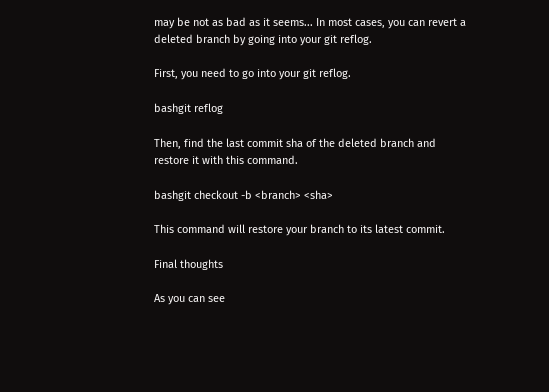may be not as bad as it seems... In most cases, you can revert a deleted branch by going into your git reflog.

First, you need to go into your git reflog.

bashgit reflog

Then, find the last commit sha of the deleted branch and restore it with this command.

bashgit checkout -b <branch> <sha>

This command will restore your branch to its latest commit.

Final thoughts

As you can see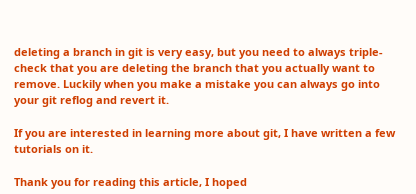deleting a branch in git is very easy, but you need to always triple-check that you are deleting the branch that you actually want to remove. Luckily when you make a mistake you can always go into your git reflog and revert it.

If you are interested in learning more about git, I have written a few tutorials on it.

Thank you for reading this article, I hoped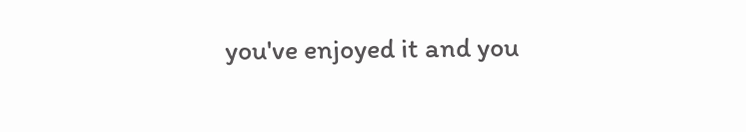you've enjoyed it and you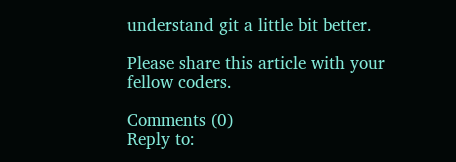understand git a little bit better.

Please share this article with your fellow coders.

Comments (0)
Reply to: